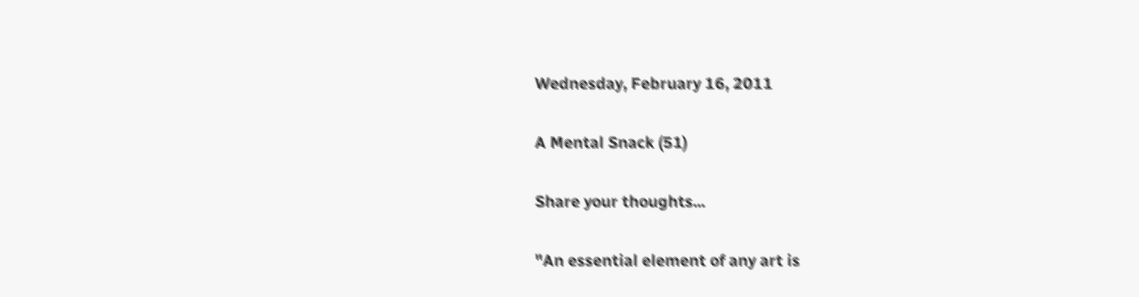Wednesday, February 16, 2011

A Mental Snack (51)

Share your thoughts...

"An essential element of any art is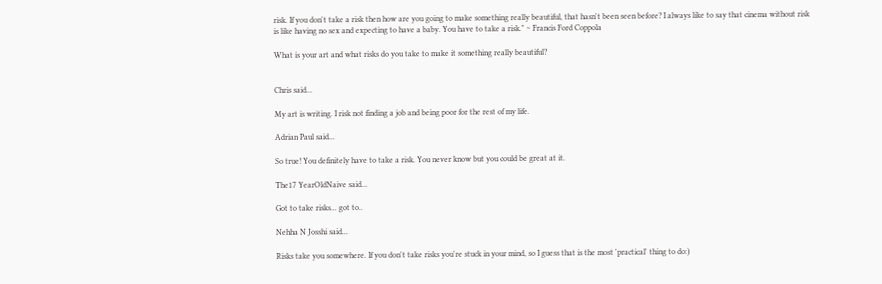risk. If you don't take a risk then how are you going to make something really beautiful, that hasn't been seen before? I always like to say that cinema without risk is like having no sex and expecting to have a baby. You have to take a risk." ~ Francis Ford Coppola

What is your art and what risks do you take to make it something really beautiful?


Chris said...

My art is writing. I risk not finding a job and being poor for the rest of my life.

Adrian Paul said...

So true! You definitely have to take a risk. You never know but you could be great at it.

The17 YearOldNaive said...

Got to take risks... got to..

Nehha N Josshi said...

Risks take you somewhere. If you don't take risks you're stuck in your mind, so I guess that is the most 'practical' thing to do:)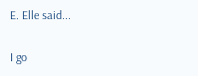E. Elle said...

I go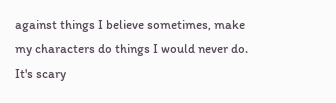against things I believe sometimes, make my characters do things I would never do. It's scary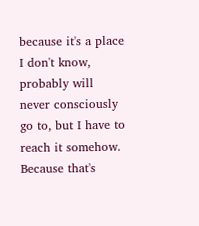because it's a place I don't know, probably will never consciously go to, but I have to reach it somehow. Because that's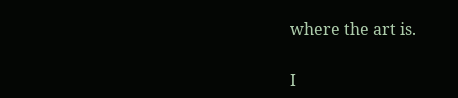where the art is.

I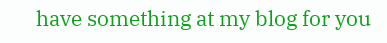have something at my blog for you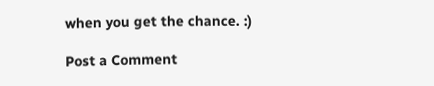when you get the chance. :)

Post a Comment